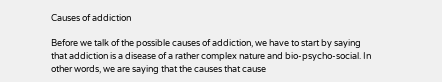Causes of addiction

Before we talk of the possible causes of addiction, we have to start by saying that addiction is a disease of a rather complex nature and bio-psycho-social. In other words, we are saying that the causes that cause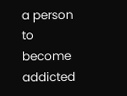a person to become addicted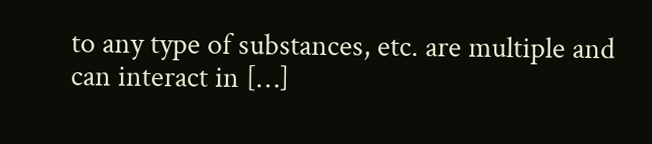to any type of substances, etc. are multiple and can interact in […]